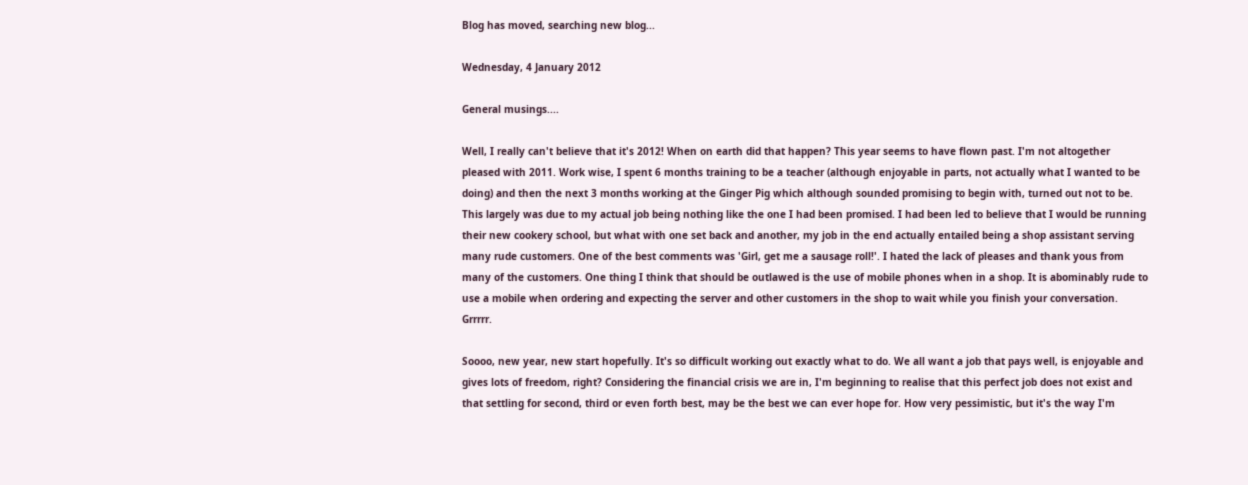Blog has moved, searching new blog...

Wednesday, 4 January 2012

General musings....

Well, I really can't believe that it's 2012! When on earth did that happen? This year seems to have flown past. I'm not altogether pleased with 2011. Work wise, I spent 6 months training to be a teacher (although enjoyable in parts, not actually what I wanted to be doing) and then the next 3 months working at the Ginger Pig which although sounded promising to begin with, turned out not to be. This largely was due to my actual job being nothing like the one I had been promised. I had been led to believe that I would be running their new cookery school, but what with one set back and another, my job in the end actually entailed being a shop assistant serving many rude customers. One of the best comments was 'Girl, get me a sausage roll!'. I hated the lack of pleases and thank yous from many of the customers. One thing I think that should be outlawed is the use of mobile phones when in a shop. It is abominably rude to use a mobile when ordering and expecting the server and other customers in the shop to wait while you finish your conversation. Grrrrr.

Soooo, new year, new start hopefully. It's so difficult working out exactly what to do. We all want a job that pays well, is enjoyable and gives lots of freedom, right? Considering the financial crisis we are in, I'm beginning to realise that this perfect job does not exist and that settling for second, third or even forth best, may be the best we can ever hope for. How very pessimistic, but it's the way I'm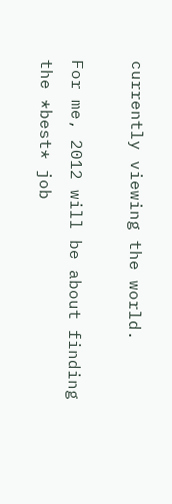currently viewing the world.

For me, 2012 will be about finding the *best* job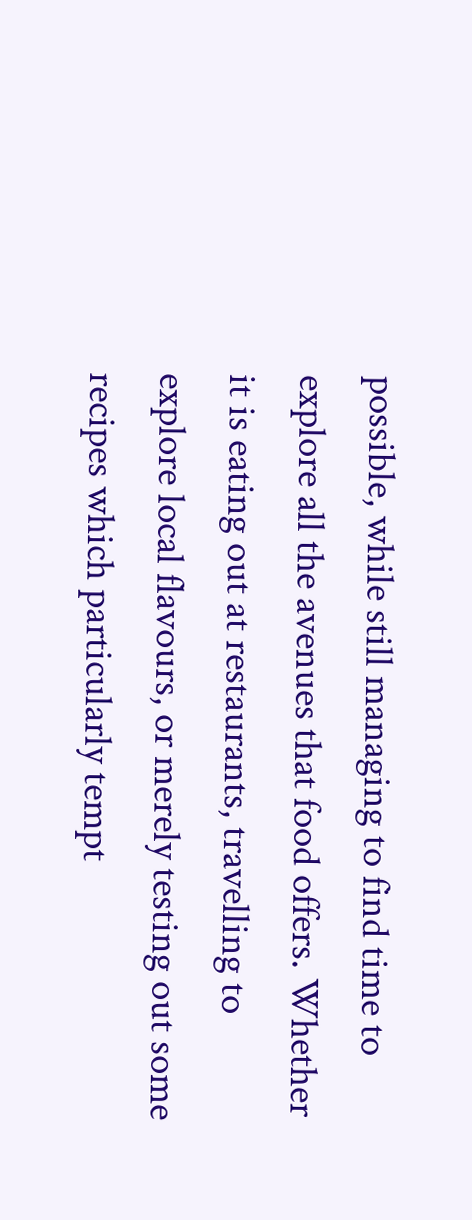possible, while still managing to find time to explore all the avenues that food offers. Whether it is eating out at restaurants, travelling to explore local flavours, or merely testing out some recipes which particularly tempt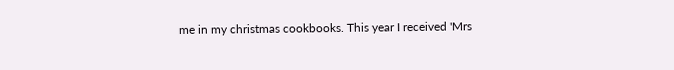me in my christmas cookbooks. This year I received 'Mrs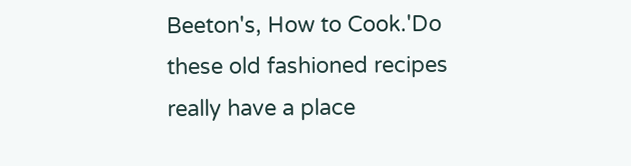Beeton's, How to Cook.'Do these old fashioned recipes really have a place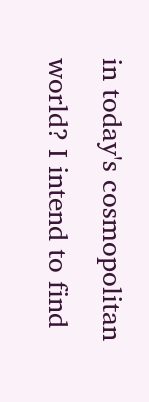in today's cosmopolitan world? I intend to find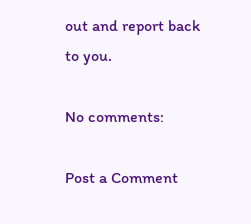out and report back to you.

No comments:

Post a Comment